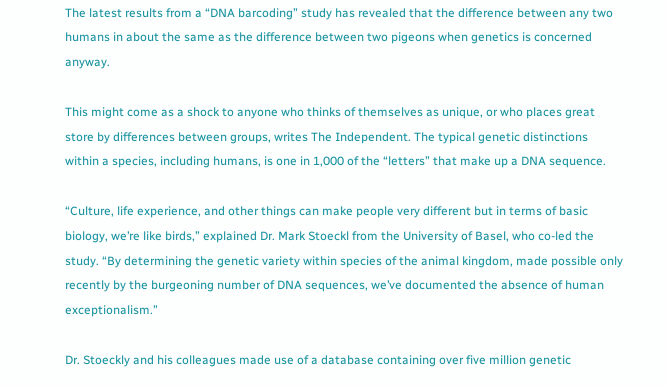The latest results from a “DNA barcoding” study has revealed that the difference between any two humans in about the same as the difference between two pigeons when genetics is concerned anyway.

This might come as a shock to anyone who thinks of themselves as unique, or who places great store by differences between groups, writes The Independent. The typical genetic distinctions within a species, including humans, is one in 1,000 of the “letters” that make up a DNA sequence.

“Culture, life experience, and other things can make people very different but in terms of basic biology, we’re like birds,” explained Dr. Mark Stoeckl from the University of Basel, who co-led the study. “By determining the genetic variety within species of the animal kingdom, made possible only recently by the burgeoning number of DNA sequences, we’ve documented the absence of human exceptionalism.”

Dr. Stoeckly and his colleagues made use of a database containing over five million genetic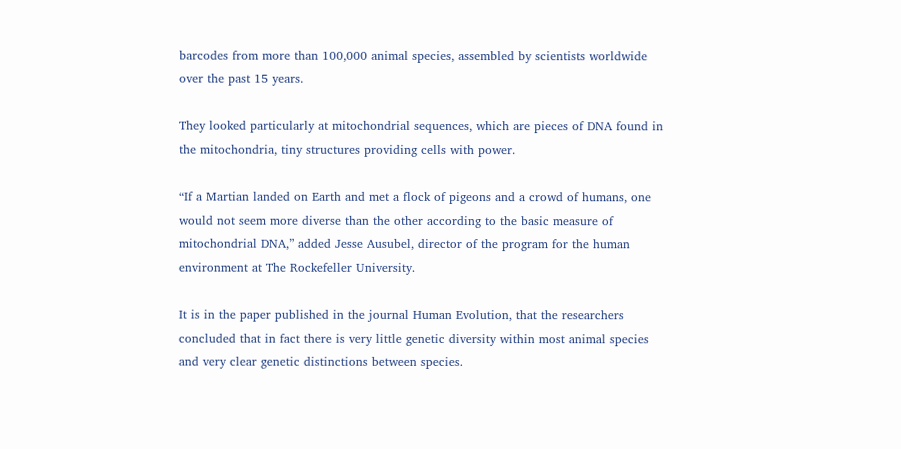barcodes from more than 100,000 animal species, assembled by scientists worldwide over the past 15 years.

They looked particularly at mitochondrial sequences, which are pieces of DNA found in the mitochondria, tiny structures providing cells with power.

“If a Martian landed on Earth and met a flock of pigeons and a crowd of humans, one would not seem more diverse than the other according to the basic measure of mitochondrial DNA,” added Jesse Ausubel, director of the program for the human environment at The Rockefeller University.

It is in the paper published in the journal Human Evolution, that the researchers concluded that in fact there is very little genetic diversity within most animal species and very clear genetic distinctions between species.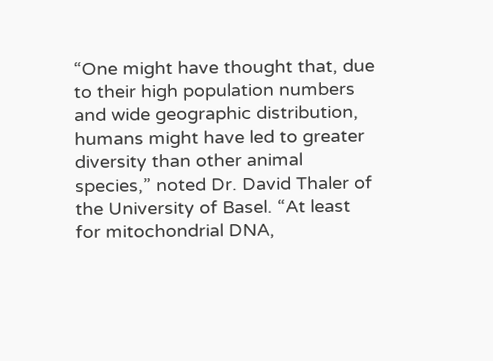“One might have thought that, due to their high population numbers and wide geographic distribution, humans might have led to greater diversity than other animal species,” noted Dr. David Thaler of the University of Basel. “At least for mitochondrial DNA,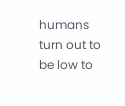humans turn out to be low to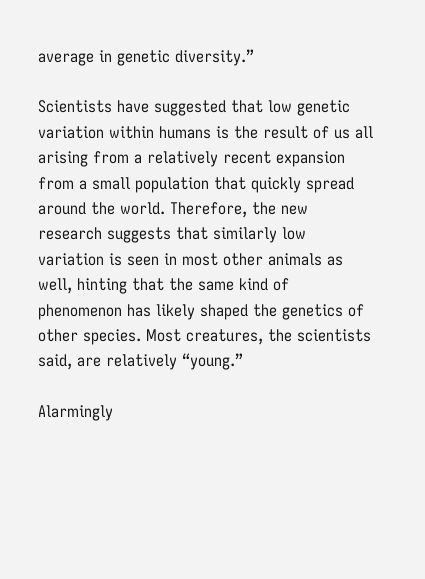average in genetic diversity.”

Scientists have suggested that low genetic variation within humans is the result of us all arising from a relatively recent expansion from a small population that quickly spread around the world. Therefore, the new research suggests that similarly low variation is seen in most other animals as well, hinting that the same kind of phenomenon has likely shaped the genetics of other species. Most creatures, the scientists said, are relatively “young.”

Alarmingly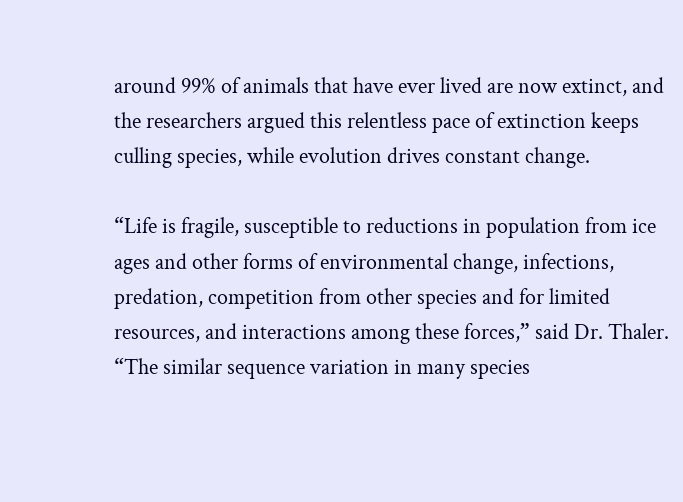around 99% of animals that have ever lived are now extinct, and the researchers argued this relentless pace of extinction keeps culling species, while evolution drives constant change.

“Life is fragile, susceptible to reductions in population from ice ages and other forms of environmental change, infections, predation, competition from other species and for limited resources, and interactions among these forces,” said Dr. Thaler. “The similar sequence variation in many species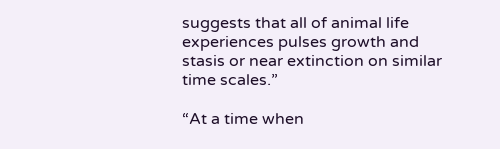suggests that all of animal life experiences pulses growth and stasis or near extinction on similar time scales.”

“At a time when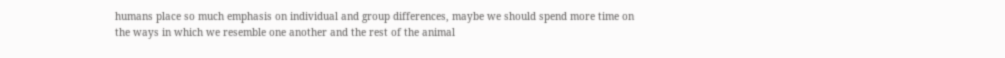humans place so much emphasis on individual and group differences, maybe we should spend more time on the ways in which we resemble one another and the rest of the animal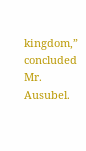kingdom,” concluded Mr. Ausubel.